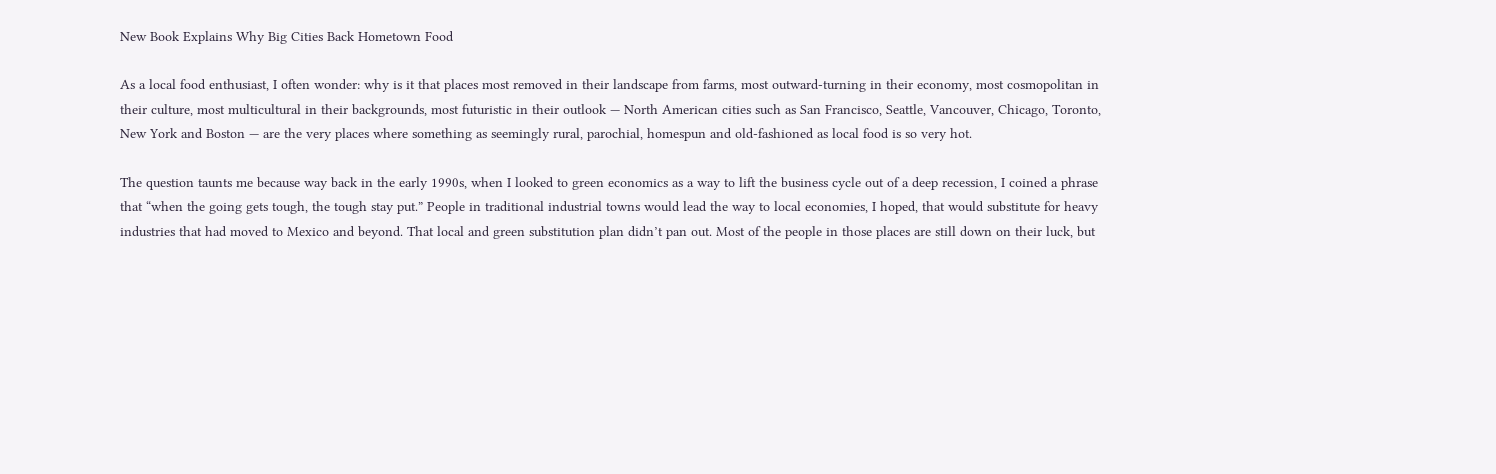New Book Explains Why Big Cities Back Hometown Food

As a local food enthusiast, I often wonder: why is it that places most removed in their landscape from farms, most outward-turning in their economy, most cosmopolitan in their culture, most multicultural in their backgrounds, most futuristic in their outlook — North American cities such as San Francisco, Seattle, Vancouver, Chicago, Toronto, New York and Boston — are the very places where something as seemingly rural, parochial, homespun and old-fashioned as local food is so very hot.

The question taunts me because way back in the early 1990s, when I looked to green economics as a way to lift the business cycle out of a deep recession, I coined a phrase that “when the going gets tough, the tough stay put.” People in traditional industrial towns would lead the way to local economies, I hoped, that would substitute for heavy industries that had moved to Mexico and beyond. That local and green substitution plan didn’t pan out. Most of the people in those places are still down on their luck, but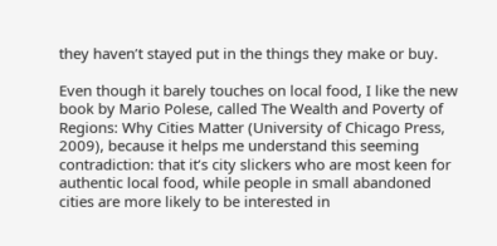they haven’t stayed put in the things they make or buy.

Even though it barely touches on local food, I like the new book by Mario Polese, called The Wealth and Poverty of Regions: Why Cities Matter (University of Chicago Press, 2009), because it helps me understand this seeming contradiction: that it’s city slickers who are most keen for authentic local food, while people in small abandoned cities are more likely to be interested in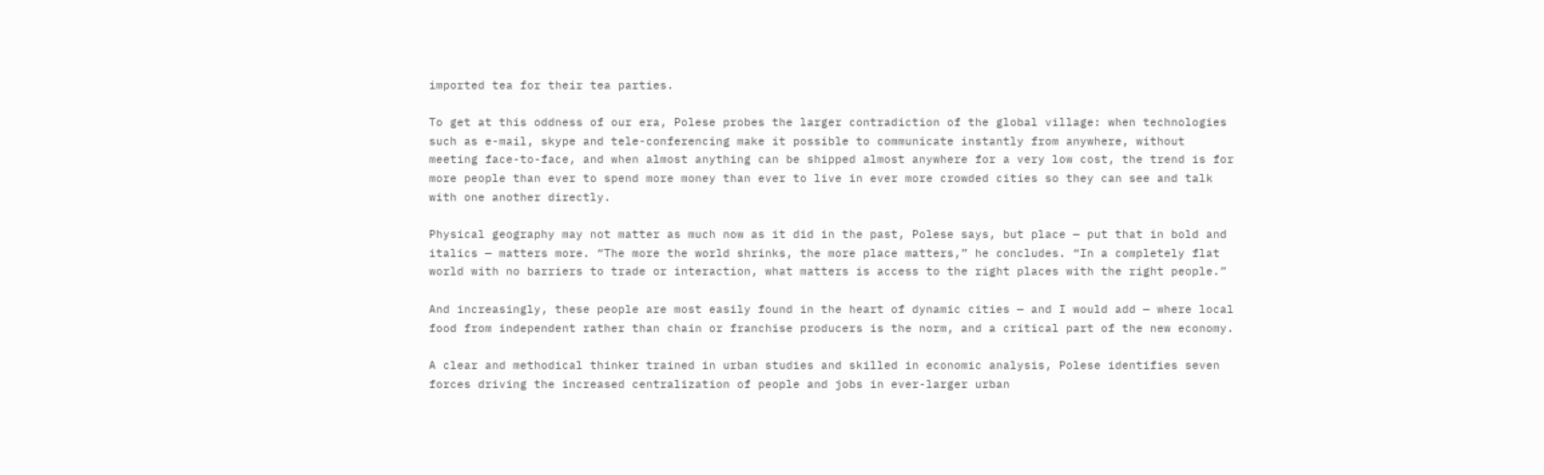imported tea for their tea parties.

To get at this oddness of our era, Polese probes the larger contradiction of the global village: when technologies such as e-mail, skype and tele-conferencing make it possible to communicate instantly from anywhere, without meeting face-to-face, and when almost anything can be shipped almost anywhere for a very low cost, the trend is for more people than ever to spend more money than ever to live in ever more crowded cities so they can see and talk with one another directly.

Physical geography may not matter as much now as it did in the past, Polese says, but place — put that in bold and italics — matters more. “The more the world shrinks, the more place matters,” he concludes. “In a completely flat world with no barriers to trade or interaction, what matters is access to the right places with the right people.”

And increasingly, these people are most easily found in the heart of dynamic cities — and I would add — where local food from independent rather than chain or franchise producers is the norm, and a critical part of the new economy.

A clear and methodical thinker trained in urban studies and skilled in economic analysis, Polese identifies seven forces driving the increased centralization of people and jobs in ever-larger urban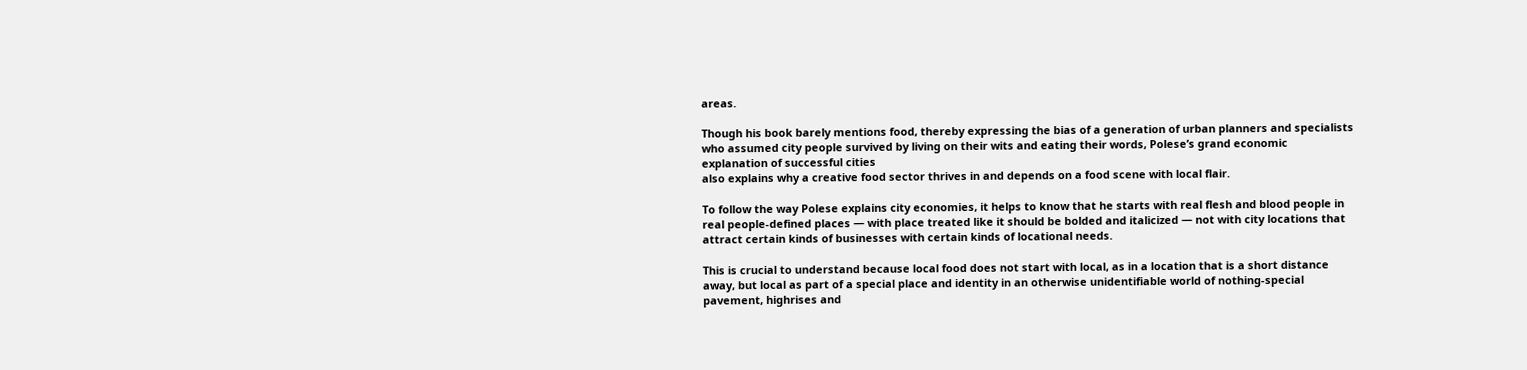areas.

Though his book barely mentions food, thereby expressing the bias of a generation of urban planners and specialists who assumed city people survived by living on their wits and eating their words, Polese’s grand economic explanation of successful cities
also explains why a creative food sector thrives in and depends on a food scene with local flair.

To follow the way Polese explains city economies, it helps to know that he starts with real flesh and blood people in real people-defined places — with place treated like it should be bolded and italicized — not with city locations that attract certain kinds of businesses with certain kinds of locational needs.

This is crucial to understand because local food does not start with local, as in a location that is a short distance away, but local as part of a special place and identity in an otherwise unidentifiable world of nothing-special pavement, highrises and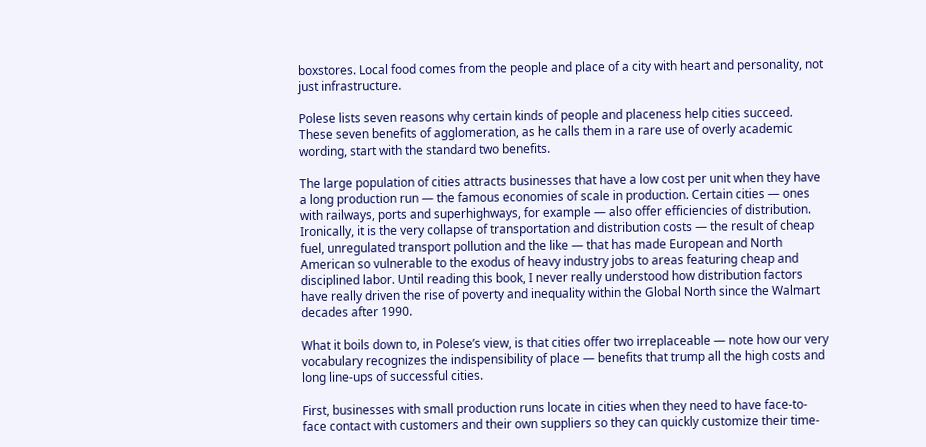boxstores. Local food comes from the people and place of a city with heart and personality, not just infrastructure.

Polese lists seven reasons why certain kinds of people and placeness help cities succeed. These seven benefits of agglomeration, as he calls them in a rare use of overly academic wording, start with the standard two benefits.

The large population of cities attracts businesses that have a low cost per unit when they have a long production run — the famous economies of scale in production. Certain cities — ones with railways, ports and superhighways, for example — also offer efficiencies of distribution. Ironically, it is the very collapse of transportation and distribution costs — the result of cheap fuel, unregulated transport pollution and the like — that has made European and North American so vulnerable to the exodus of heavy industry jobs to areas featuring cheap and disciplined labor. Until reading this book, I never really understood how distribution factors have really driven the rise of poverty and inequality within the Global North since the Walmart decades after 1990.

What it boils down to, in Polese’s view, is that cities offer two irreplaceable — note how our very vocabulary recognizes the indispensibility of place — benefits that trump all the high costs and long line-ups of successful cities.

First, businesses with small production runs locate in cities when they need to have face-to-face contact with customers and their own suppliers so they can quickly customize their time-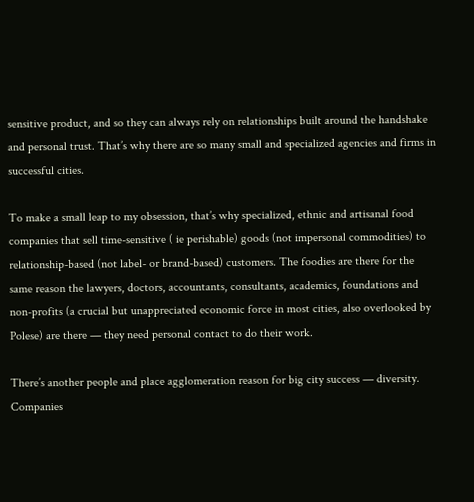sensitive product, and so they can always rely on relationships built around the handshake and personal trust. That’s why there are so many small and specialized agencies and firms in successful cities.

To make a small leap to my obsession, that’s why specialized, ethnic and artisanal food companies that sell time-sensitive ( ie perishable) goods (not impersonal commodities) to relationship-based (not label- or brand-based) customers. The foodies are there for the same reason the lawyers, doctors, accountants, consultants, academics, foundations and non-profits (a crucial but unappreciated economic force in most cities, also overlooked by Polese) are there — they need personal contact to do their work.

There’s another people and place agglomeration reason for big city success — diversity. Companies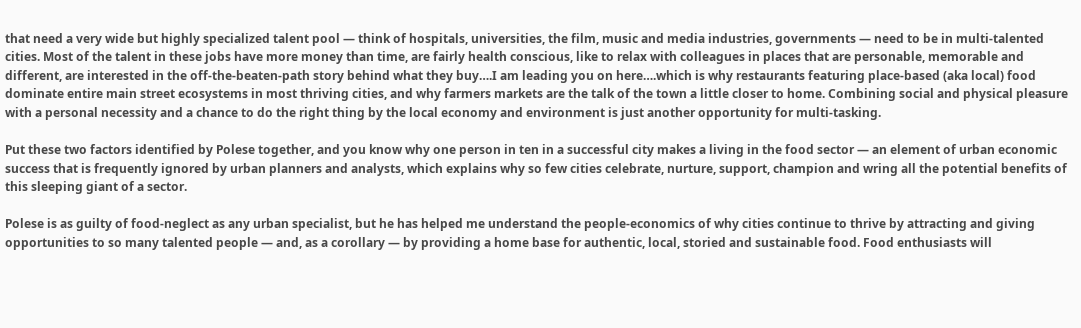that need a very wide but highly specialized talent pool — think of hospitals, universities, the film, music and media industries, governments — need to be in multi-talented cities. Most of the talent in these jobs have more money than time, are fairly health conscious, like to relax with colleagues in places that are personable, memorable and different, are interested in the off-the-beaten-path story behind what they buy….I am leading you on here….which is why restaurants featuring place-based (aka local) food dominate entire main street ecosystems in most thriving cities, and why farmers markets are the talk of the town a little closer to home. Combining social and physical pleasure with a personal necessity and a chance to do the right thing by the local economy and environment is just another opportunity for multi-tasking.

Put these two factors identified by Polese together, and you know why one person in ten in a successful city makes a living in the food sector — an element of urban economic success that is frequently ignored by urban planners and analysts, which explains why so few cities celebrate, nurture, support, champion and wring all the potential benefits of this sleeping giant of a sector.

Polese is as guilty of food-neglect as any urban specialist, but he has helped me understand the people-economics of why cities continue to thrive by attracting and giving opportunities to so many talented people — and, as a corollary — by providing a home base for authentic, local, storied and sustainable food. Food enthusiasts will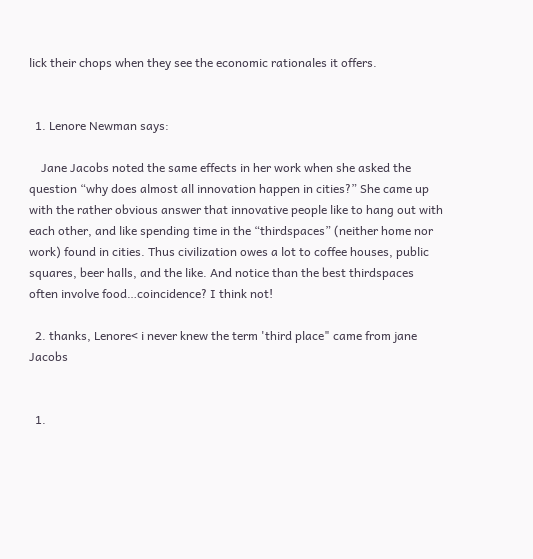lick their chops when they see the economic rationales it offers.


  1. Lenore Newman says:

    Jane Jacobs noted the same effects in her work when she asked the question “why does almost all innovation happen in cities?” She came up with the rather obvious answer that innovative people like to hang out with each other, and like spending time in the “thirdspaces” (neither home nor work) found in cities. Thus civilization owes a lot to coffee houses, public squares, beer halls, and the like. And notice than the best thirdspaces often involve food…coincidence? I think not!

  2. thanks, Lenore< i never knew the term 'third place" came from jane Jacobs


  1.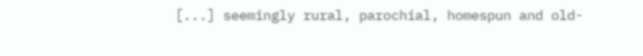[...] seemingly rural, parochial, homespun and old-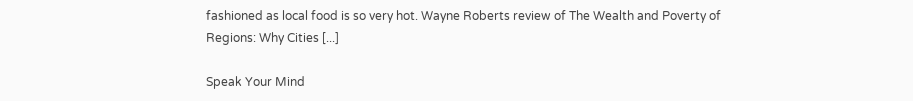fashioned as local food is so very hot. Wayne Roberts review of The Wealth and Poverty of Regions: Why Cities [...]

Speak Your Mind